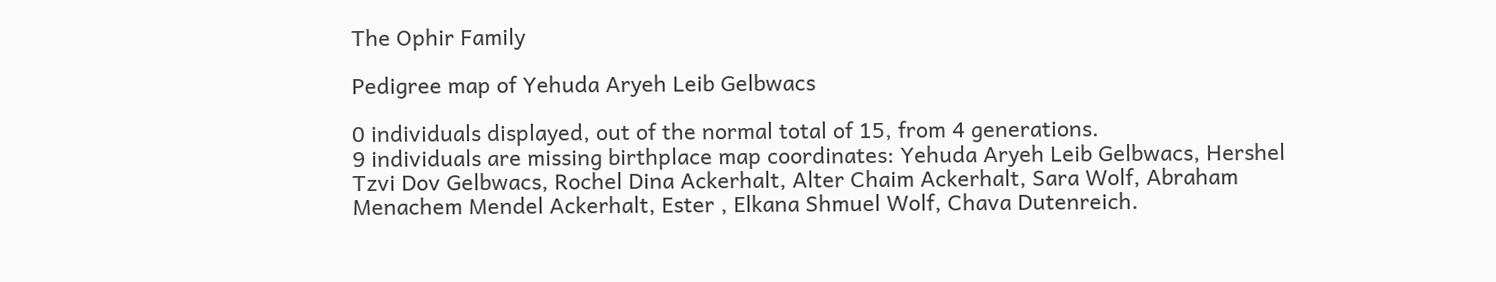The Ophir Family

Pedigree map of Yehuda Aryeh Leib Gelbwacs

0 individuals displayed, out of the normal total of 15, from 4 generations.
9 individuals are missing birthplace map coordinates: Yehuda Aryeh Leib Gelbwacs, Hershel Tzvi Dov Gelbwacs, Rochel Dina Ackerhalt, Alter Chaim Ackerhalt, Sara Wolf, Abraham Menachem Mendel Ackerhalt, Ester , Elkana Shmuel Wolf, Chava Dutenreich.